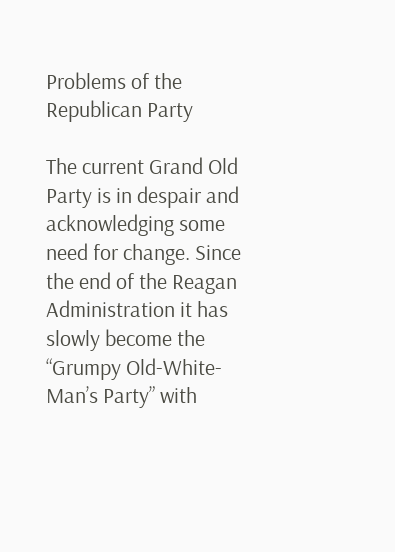Problems of the Republican Party

The current Grand Old Party is in despair and acknowledging some need for change. Since the end of the Reagan Administration it has slowly become the “Grumpy Old-White-Man’s Party” with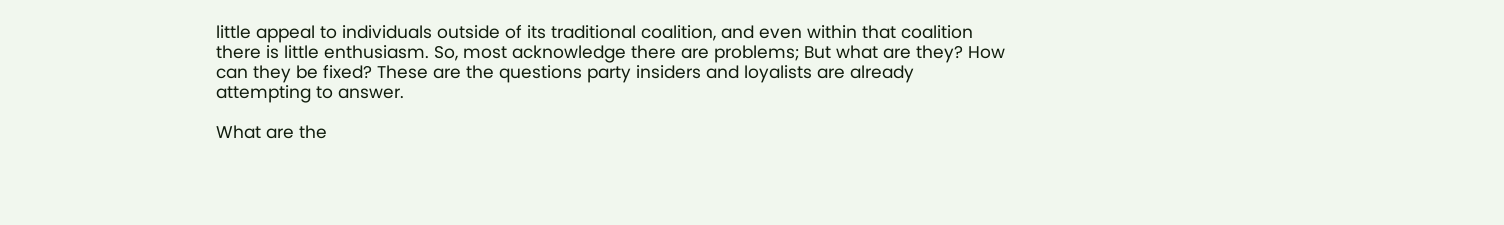little appeal to individuals outside of its traditional coalition, and even within that coalition there is little enthusiasm. So, most acknowledge there are problems; But what are they? How can they be fixed? These are the questions party insiders and loyalists are already attempting to answer.

What are the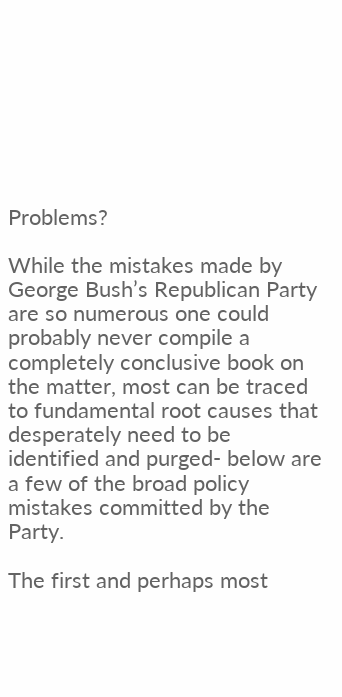Problems?

While the mistakes made by George Bush’s Republican Party are so numerous one could probably never compile a completely conclusive book on the matter, most can be traced to fundamental root causes that desperately need to be identified and purged- below are a few of the broad policy mistakes committed by the Party.

The first and perhaps most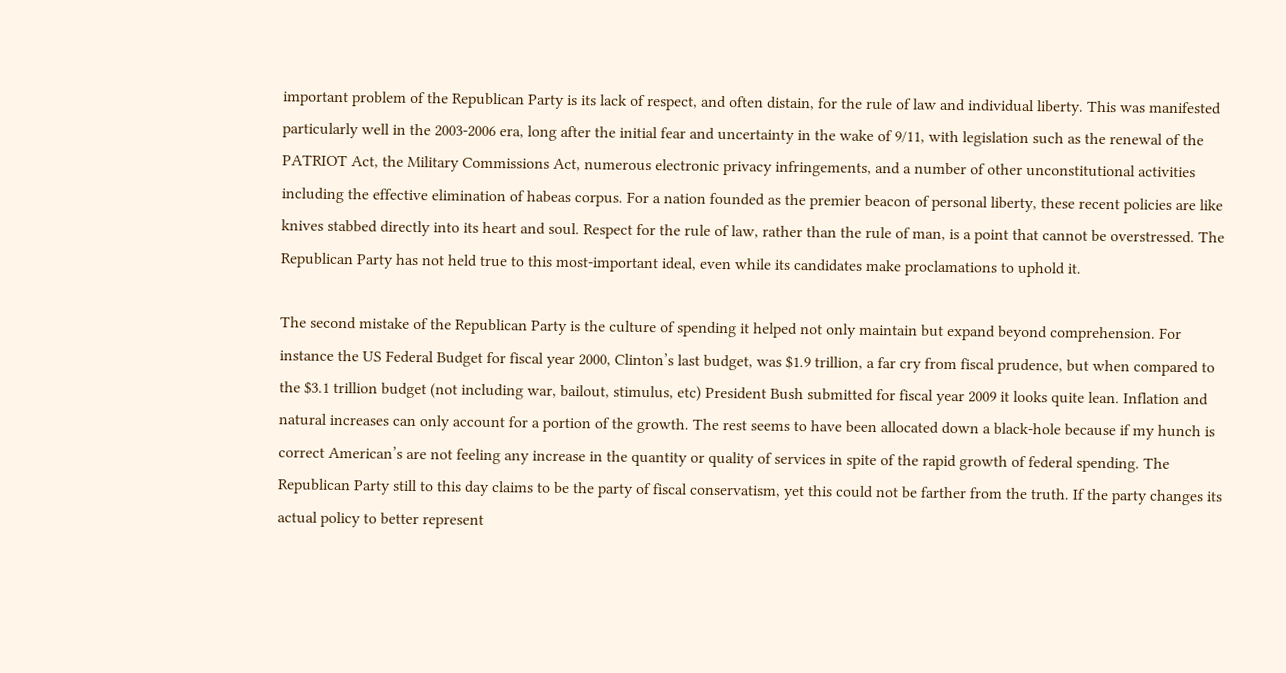important problem of the Republican Party is its lack of respect, and often distain, for the rule of law and individual liberty. This was manifested particularly well in the 2003-2006 era, long after the initial fear and uncertainty in the wake of 9/11, with legislation such as the renewal of the PATRIOT Act, the Military Commissions Act, numerous electronic privacy infringements, and a number of other unconstitutional activities including the effective elimination of habeas corpus. For a nation founded as the premier beacon of personal liberty, these recent policies are like knives stabbed directly into its heart and soul. Respect for the rule of law, rather than the rule of man, is a point that cannot be overstressed. The Republican Party has not held true to this most-important ideal, even while its candidates make proclamations to uphold it.

The second mistake of the Republican Party is the culture of spending it helped not only maintain but expand beyond comprehension. For instance the US Federal Budget for fiscal year 2000, Clinton’s last budget, was $1.9 trillion, a far cry from fiscal prudence, but when compared to the $3.1 trillion budget (not including war, bailout, stimulus, etc) President Bush submitted for fiscal year 2009 it looks quite lean. Inflation and natural increases can only account for a portion of the growth. The rest seems to have been allocated down a black-hole because if my hunch is correct American’s are not feeling any increase in the quantity or quality of services in spite of the rapid growth of federal spending. The Republican Party still to this day claims to be the party of fiscal conservatism, yet this could not be farther from the truth. If the party changes its actual policy to better represent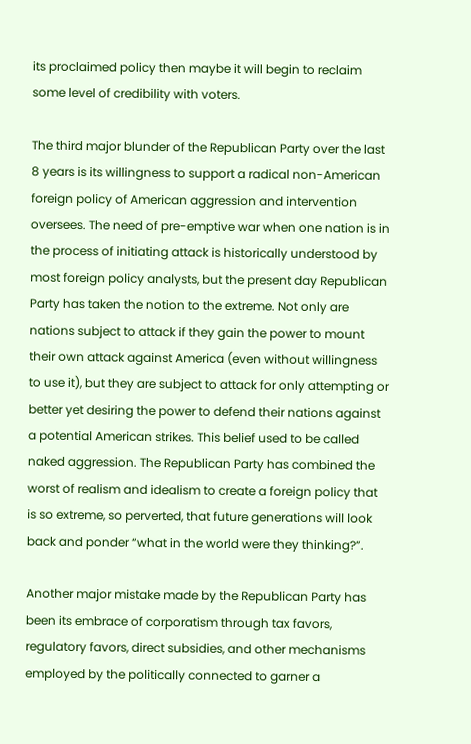its proclaimed policy then maybe it will begin to reclaim some level of credibility with voters.

The third major blunder of the Republican Party over the last 8 years is its willingness to support a radical non-American foreign policy of American aggression and intervention oversees. The need of pre-emptive war when one nation is in the process of initiating attack is historically understood by most foreign policy analysts, but the present day Republican Party has taken the notion to the extreme. Not only are nations subject to attack if they gain the power to mount their own attack against America (even without willingness to use it), but they are subject to attack for only attempting or better yet desiring the power to defend their nations against a potential American strikes. This belief used to be called naked aggression. The Republican Party has combined the worst of realism and idealism to create a foreign policy that is so extreme, so perverted, that future generations will look back and ponder “what in the world were they thinking?”.

Another major mistake made by the Republican Party has been its embrace of corporatism through tax favors, regulatory favors, direct subsidies, and other mechanisms employed by the politically connected to garner a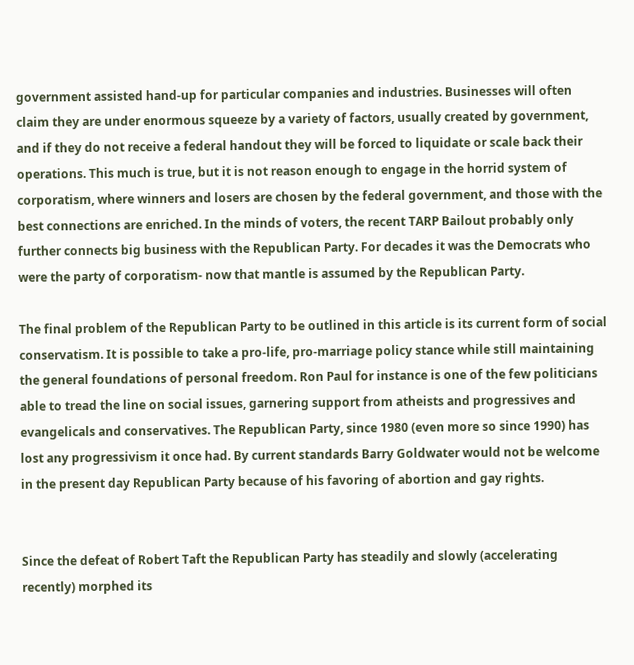government assisted hand-up for particular companies and industries. Businesses will often claim they are under enormous squeeze by a variety of factors, usually created by government, and if they do not receive a federal handout they will be forced to liquidate or scale back their operations. This much is true, but it is not reason enough to engage in the horrid system of corporatism, where winners and losers are chosen by the federal government, and those with the best connections are enriched. In the minds of voters, the recent TARP Bailout probably only further connects big business with the Republican Party. For decades it was the Democrats who were the party of corporatism- now that mantle is assumed by the Republican Party.

The final problem of the Republican Party to be outlined in this article is its current form of social conservatism. It is possible to take a pro-life, pro-marriage policy stance while still maintaining the general foundations of personal freedom. Ron Paul for instance is one of the few politicians able to tread the line on social issues, garnering support from atheists and progressives and evangelicals and conservatives. The Republican Party, since 1980 (even more so since 1990) has lost any progressivism it once had. By current standards Barry Goldwater would not be welcome in the present day Republican Party because of his favoring of abortion and gay rights.


Since the defeat of Robert Taft the Republican Party has steadily and slowly (accelerating recently) morphed its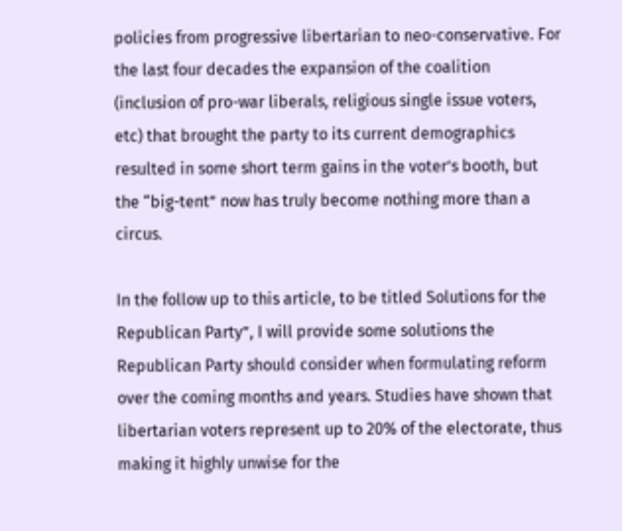policies from progressive libertarian to neo-conservative. For the last four decades the expansion of the coalition (inclusion of pro-war liberals, religious single issue voters, etc) that brought the party to its current demographics resulted in some short term gains in the voter’s booth, but the “big-tent” now has truly become nothing more than a circus.

In the follow up to this article, to be titled Solutions for the Republican Party”, I will provide some solutions the Republican Party should consider when formulating reform over the coming months and years. Studies have shown that libertarian voters represent up to 20% of the electorate, thus making it highly unwise for the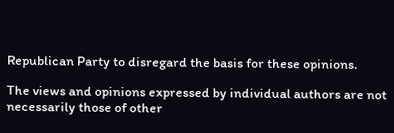Republican Party to disregard the basis for these opinions.

The views and opinions expressed by individual authors are not necessarily those of other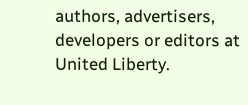authors, advertisers, developers or editors at United Liberty.